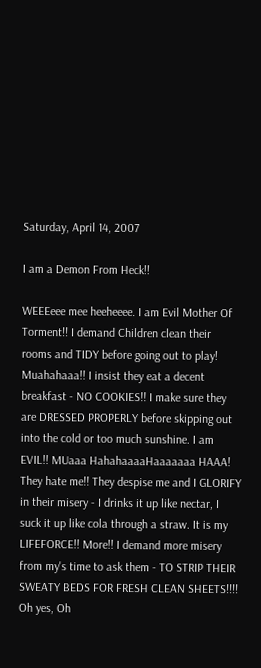Saturday, April 14, 2007

I am a Demon From Heck!!

WEEEeee mee heeheeee. I am Evil Mother Of Torment!! I demand Children clean their rooms and TIDY before going out to play! Muahahaaa!! I insist they eat a decent breakfast - NO COOKIES!! I make sure they are DRESSED PROPERLY before skipping out into the cold or too much sunshine. I am EVIL!! MUaaa HahahaaaaHaaaaaaa HAAA! They hate me!! They despise me and I GLORIFY in their misery - I drinks it up like nectar, I suck it up like cola through a straw. It is my LIFEFORCE!! More!! I demand more misery from my's time to ask them - TO STRIP THEIR SWEATY BEDS FOR FRESH CLEAN SHEETS!!!! Oh yes, Oh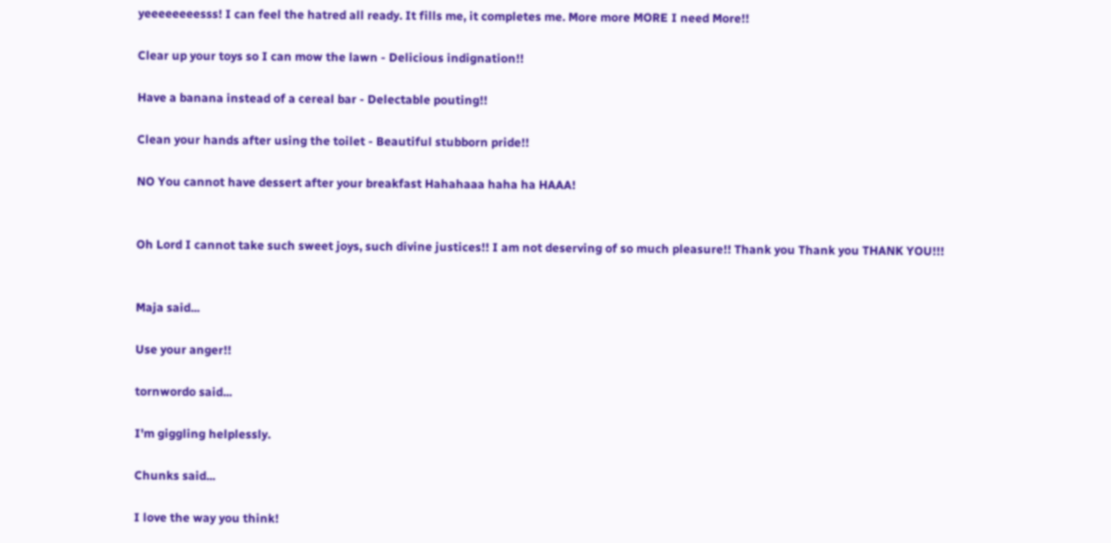yeeeeeeeesss! I can feel the hatred all ready. It fills me, it completes me. More more MORE I need More!!

Clear up your toys so I can mow the lawn - Delicious indignation!!

Have a banana instead of a cereal bar - Delectable pouting!!

Clean your hands after using the toilet - Beautiful stubborn pride!!

NO You cannot have dessert after your breakfast Hahahaaa haha ha HAAA!


Oh Lord I cannot take such sweet joys, such divine justices!! I am not deserving of so much pleasure!! Thank you Thank you THANK YOU!!!


Maja said...

Use your anger!!

tornwordo said...

I'm giggling helplessly.

Chunks said...

I love the way you think!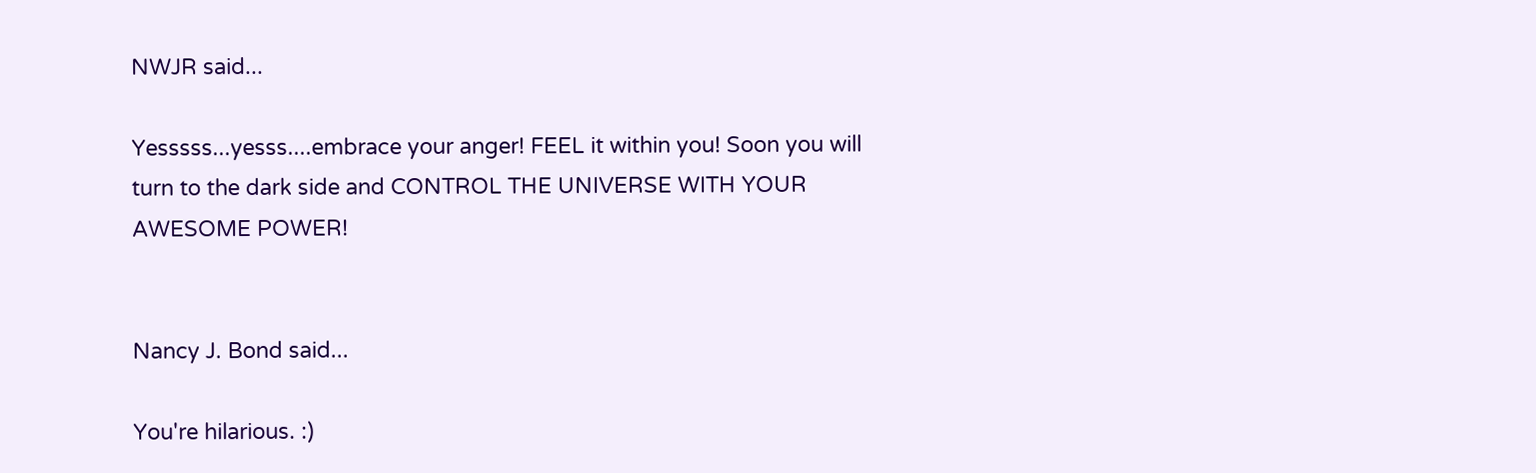NWJR said...

Yesssss...yesss....embrace your anger! FEEL it within you! Soon you will turn to the dark side and CONTROL THE UNIVERSE WITH YOUR AWESOME POWER!


Nancy J. Bond said...

You're hilarious. :)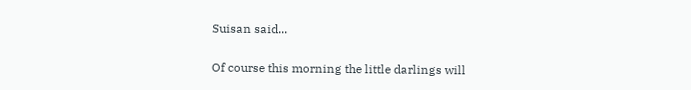Suisan said...


Of course this morning the little darlings will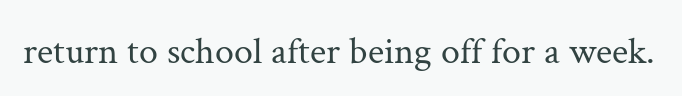return to school after being off for a week.